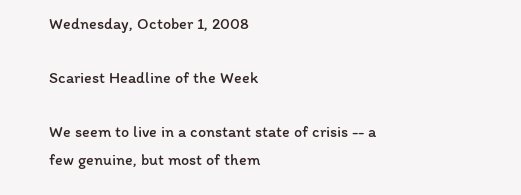Wednesday, October 1, 2008

Scariest Headline of the Week

We seem to live in a constant state of crisis -- a few genuine, but most of them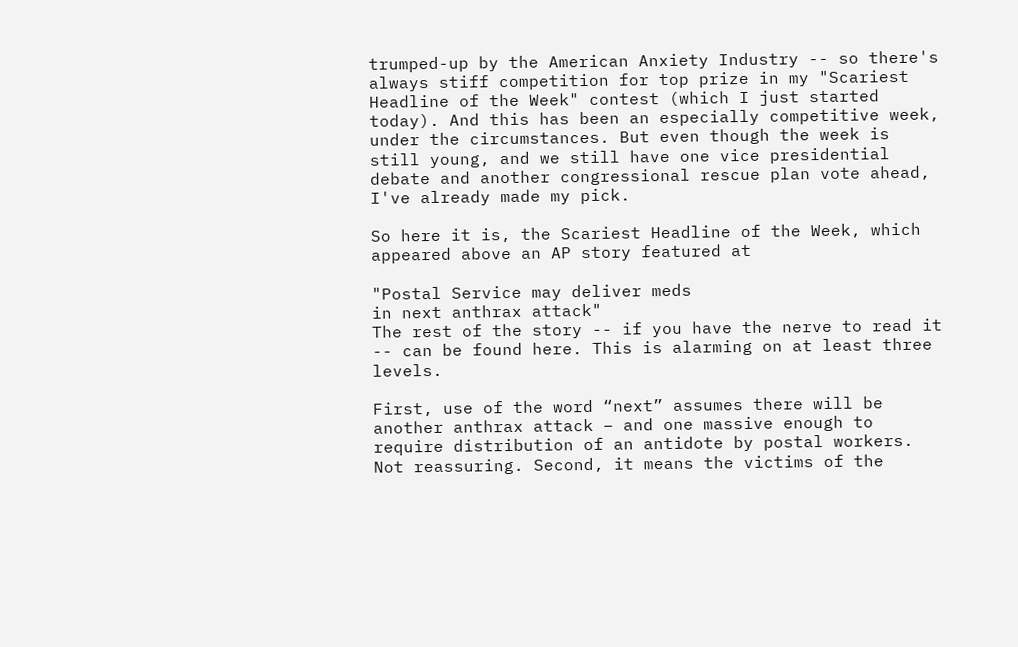trumped-up by the American Anxiety Industry -- so there's always stiff competition for top prize in my "Scariest Headline of the Week" contest (which I just started today). And this has been an especially competitive week, under the circumstances. But even though the week is still young, and we still have one vice presidential debate and another congressional rescue plan vote ahead, I've already made my pick.

So here it is, the Scariest Headline of the Week, which appeared above an AP story featured at

"Postal Service may deliver meds
in next anthrax attack"
The rest of the story -- if you have the nerve to read it -- can be found here. This is alarming on at least three levels.

First, use of the word “next” assumes there will be another anthrax attack – and one massive enough to require distribution of an antidote by postal workers. Not reassuring. Second, it means the victims of the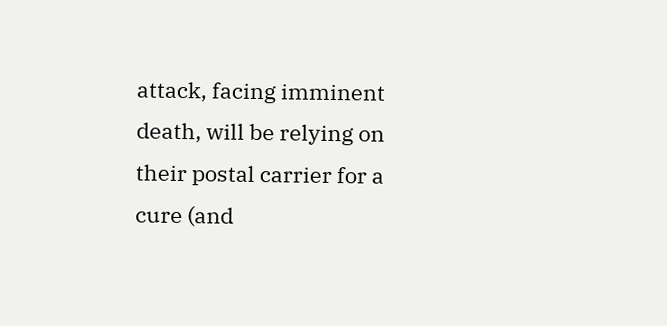attack, facing imminent death, will be relying on their postal carrier for a cure (and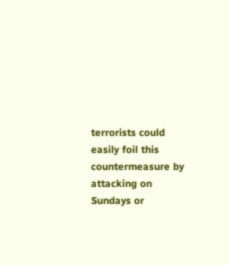terrorists could easily foil this countermeasure by attacking on Sundays or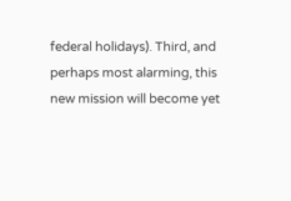federal holidays). Third, and perhaps most alarming, this new mission will become yet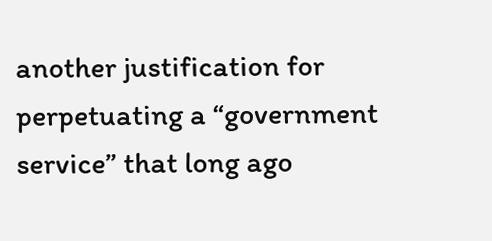another justification for perpetuating a “government service” that long ago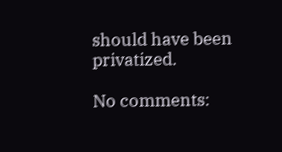should have been privatized.

No comments: